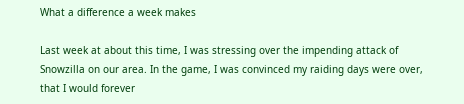What a difference a week makes

Last week at about this time, I was stressing over the impending attack of Snowzilla on our area. In the game, I was convinced my raiding days were over, that I would forever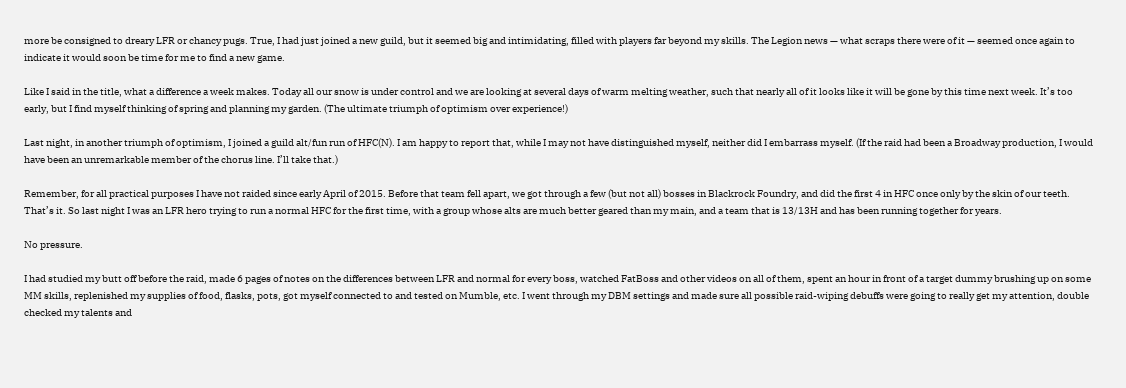more be consigned to dreary LFR or chancy pugs. True, I had just joined a new guild, but it seemed big and intimidating, filled with players far beyond my skills. The Legion news — what scraps there were of it — seemed once again to indicate it would soon be time for me to find a new game.

Like I said in the title, what a difference a week makes. Today all our snow is under control and we are looking at several days of warm melting weather, such that nearly all of it looks like it will be gone by this time next week. It’s too early, but I find myself thinking of spring and planning my garden. (The ultimate triumph of optimism over experience!)

Last night, in another triumph of optimism, I joined a guild alt/fun run of HFC(N). I am happy to report that, while I may not have distinguished myself, neither did I embarrass myself. (If the raid had been a Broadway production, I would have been an unremarkable member of the chorus line. I’ll take that.)

Remember, for all practical purposes I have not raided since early April of 2015. Before that team fell apart, we got through a few (but not all) bosses in Blackrock Foundry, and did the first 4 in HFC once only by the skin of our teeth. That’s it. So last night I was an LFR hero trying to run a normal HFC for the first time, with a group whose alts are much better geared than my main, and a team that is 13/13H and has been running together for years.

No pressure.

I had studied my butt off before the raid, made 6 pages of notes on the differences between LFR and normal for every boss, watched FatBoss and other videos on all of them, spent an hour in front of a target dummy brushing up on some MM skills, replenished my supplies of food, flasks, pots, got myself connected to and tested on Mumble, etc. I went through my DBM settings and made sure all possible raid-wiping debuffs were going to really get my attention, double checked my talents and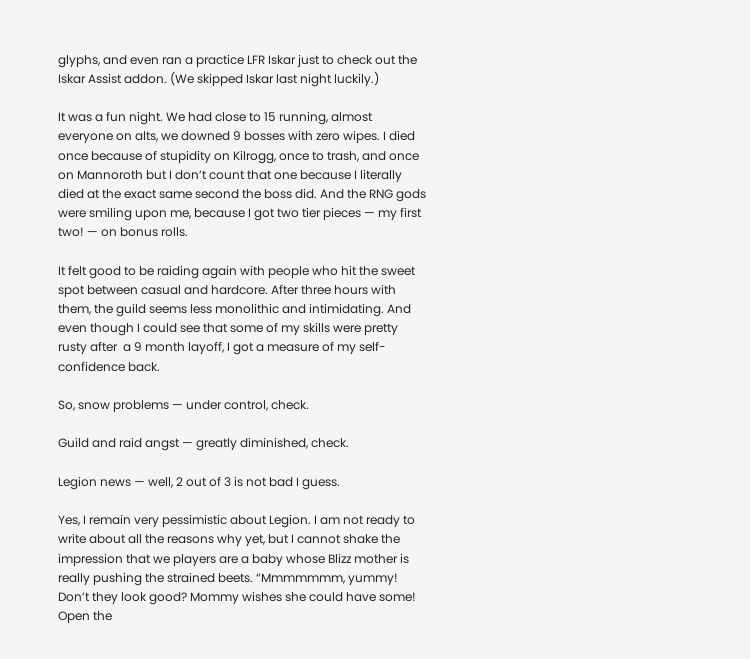glyphs, and even ran a practice LFR Iskar just to check out the Iskar Assist addon. (We skipped Iskar last night luckily.)

It was a fun night. We had close to 15 running, almost everyone on alts, we downed 9 bosses with zero wipes. I died once because of stupidity on Kilrogg, once to trash, and once on Mannoroth but I don’t count that one because I literally died at the exact same second the boss did. And the RNG gods were smiling upon me, because I got two tier pieces — my first two! — on bonus rolls.

It felt good to be raiding again with people who hit the sweet spot between casual and hardcore. After three hours with them, the guild seems less monolithic and intimidating. And even though I could see that some of my skills were pretty rusty after  a 9 month layoff, I got a measure of my self-confidence back.

So, snow problems — under control, check.

Guild and raid angst — greatly diminished, check.

Legion news — well, 2 out of 3 is not bad I guess.

Yes, I remain very pessimistic about Legion. I am not ready to write about all the reasons why yet, but I cannot shake the impression that we players are a baby whose Blizz mother is really pushing the strained beets. “Mmmmmmm, yummy! Don’t they look good? Mommy wishes she could have some! Open the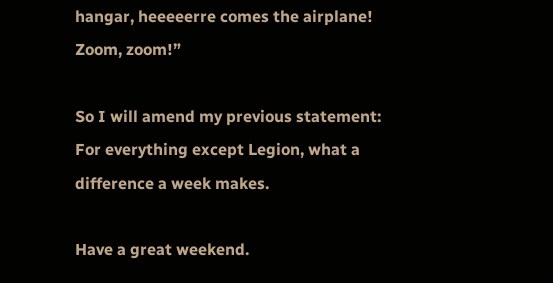hangar, heeeeerre comes the airplane! Zoom, zoom!”

So I will amend my previous statement: For everything except Legion, what a difference a week makes.

Have a great weekend.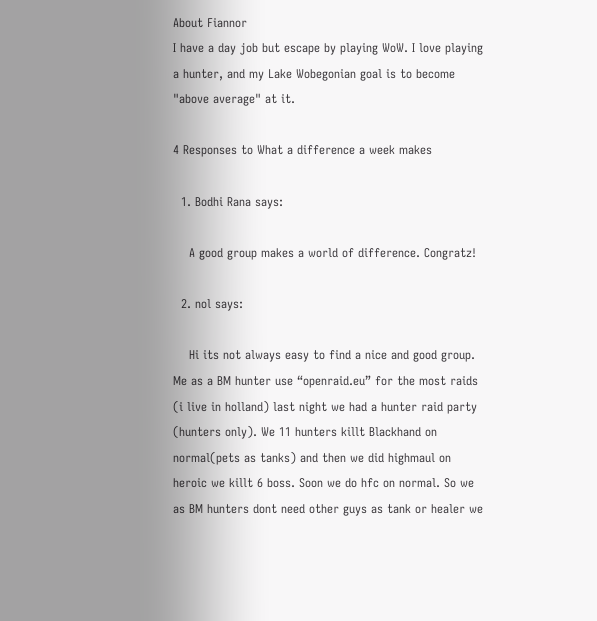About Fiannor
I have a day job but escape by playing WoW. I love playing a hunter, and my Lake Wobegonian goal is to become "above average" at it.

4 Responses to What a difference a week makes

  1. Bodhi Rana says:

    A good group makes a world of difference. Congratz!

  2. nol says:

    Hi its not always easy to find a nice and good group. Me as a BM hunter use “openraid.eu” for the most raids (i live in holland) last night we had a hunter raid party (hunters only). We 11 hunters killt Blackhand on normal(pets as tanks) and then we did highmaul on heroic we killt 6 boss. Soon we do hfc on normal. So we as BM hunters dont need other guys as tank or healer we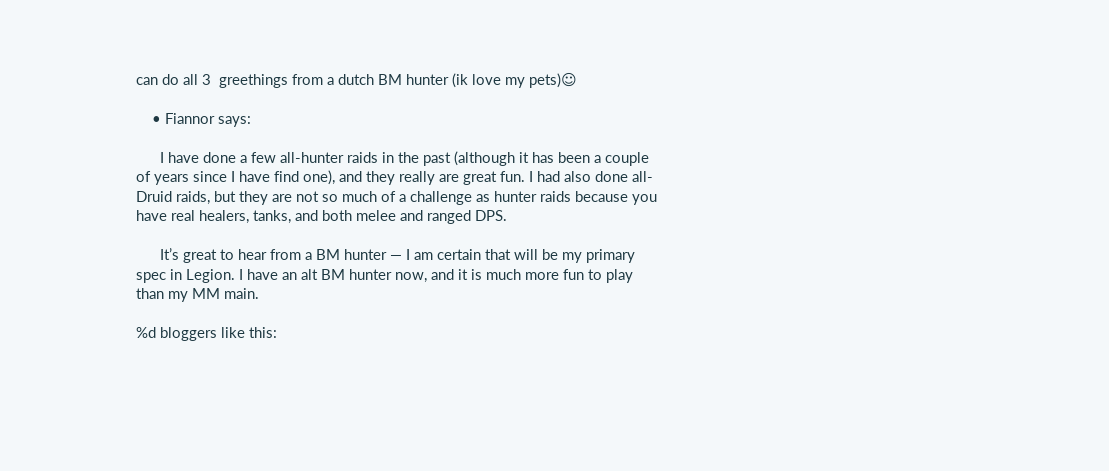can do all 3  greethings from a dutch BM hunter (ik love my pets)☺

    • Fiannor says:

      I have done a few all-hunter raids in the past (although it has been a couple of years since I have find one), and they really are great fun. I had also done all-Druid raids, but they are not so much of a challenge as hunter raids because you have real healers, tanks, and both melee and ranged DPS.

      It’s great to hear from a BM hunter — I am certain that will be my primary spec in Legion. I have an alt BM hunter now, and it is much more fun to play than my MM main.

%d bloggers like this: